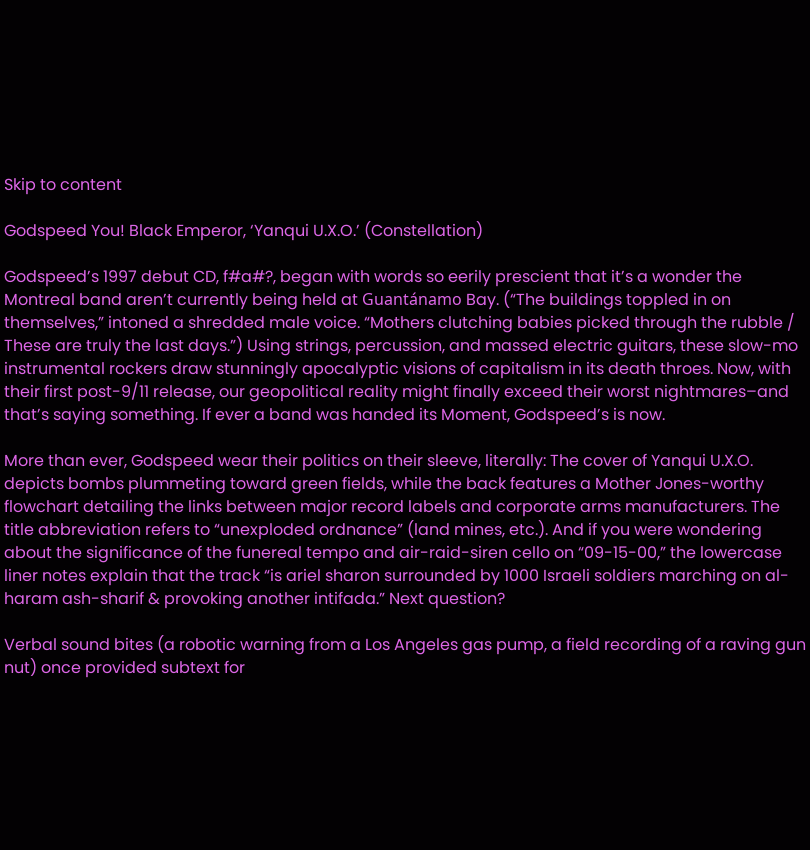Skip to content

Godspeed You! Black Emperor, ‘Yanqui U.X.O.’ (Constellation)

Godspeed’s 1997 debut CD, f#a#?, began with words so eerily prescient that it’s a wonder the Montreal band aren’t currently being held at Guantánamo Bay. (“The buildings toppled in on themselves,” intoned a shredded male voice. “Mothers clutching babies picked through the rubble / These are truly the last days.”) Using strings, percussion, and massed electric guitars, these slow-mo instrumental rockers draw stunningly apocalyptic visions of capitalism in its death throes. Now, with their first post-9/11 release, our geopolitical reality might finally exceed their worst nightmares–and that’s saying something. If ever a band was handed its Moment, Godspeed’s is now.

More than ever, Godspeed wear their politics on their sleeve, literally: The cover of Yanqui U.X.O. depicts bombs plummeting toward green fields, while the back features a Mother Jones-worthy flowchart detailing the links between major record labels and corporate arms manufacturers. The title abbreviation refers to “unexploded ordnance” (land mines, etc.). And if you were wondering about the significance of the funereal tempo and air-raid-siren cello on “09-15-00,” the lowercase liner notes explain that the track “is ariel sharon surrounded by 1000 Israeli soldiers marching on al-haram ash-sharif & provoking another intifada.” Next question?

Verbal sound bites (a robotic warning from a Los Angeles gas pump, a field recording of a raving gun nut) once provided subtext for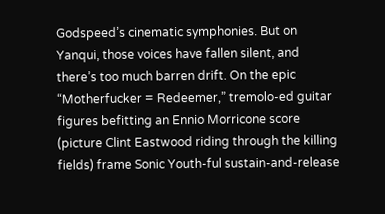Godspeed’s cinematic symphonies. But on Yanqui, those voices have fallen silent, and there’s too much barren drift. On the epic “Motherfucker = Redeemer,” tremolo-ed guitar figures befitting an Ennio Morricone score (picture Clint Eastwood riding through the killing fields) frame Sonic Youth-ful sustain-and-release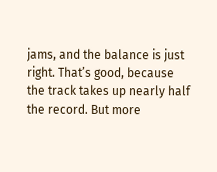jams, and the balance is just right. That’s good, because the track takes up nearly half the record. But more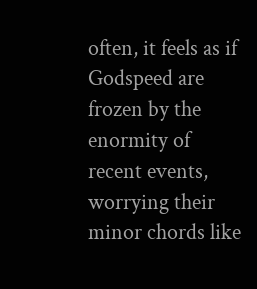often, it feels as if Godspeed are frozen by the enormity of recent events, worrying their minor chords like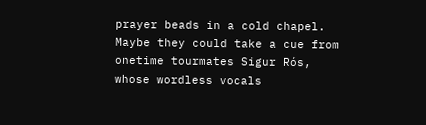prayer beads in a cold chapel. Maybe they could take a cue from onetime tourmates Sigur Rós, whose wordless vocals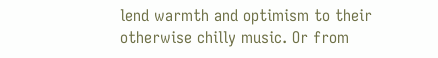lend warmth and optimism to their otherwise chilly music. Or from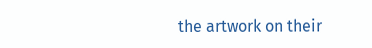the artwork on their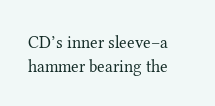CD’s inner sleeve–a hammer bearing the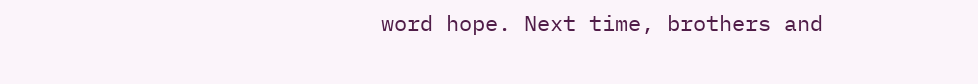word hope. Next time, brothers and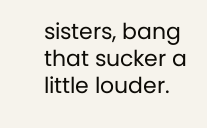sisters, bang that sucker a little louder.